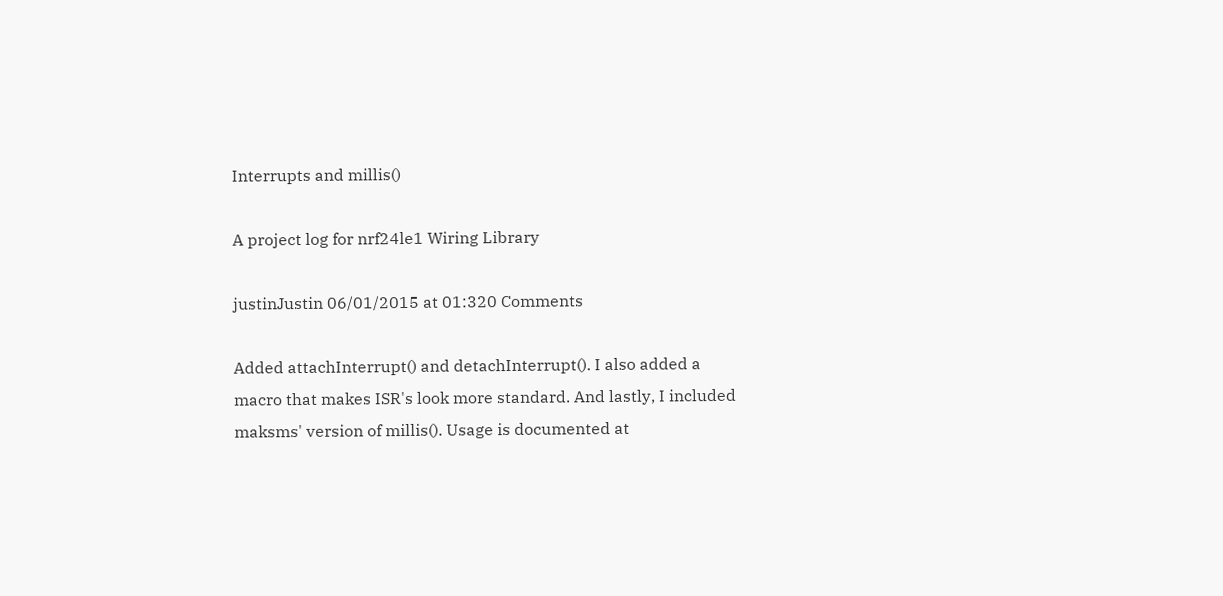Interrupts and millis()

A project log for nrf24le1 Wiring Library

justinJustin 06/01/2015 at 01:320 Comments

Added attachInterrupt() and detachInterrupt(). I also added a macro that makes ISR's look more standard. And lastly, I included maksms' version of millis(). Usage is documented at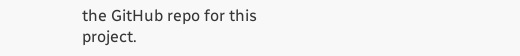the GitHub repo for this project.